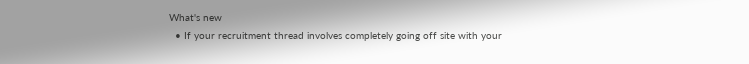What's new
  • If your recruitment thread involves completely going off site with your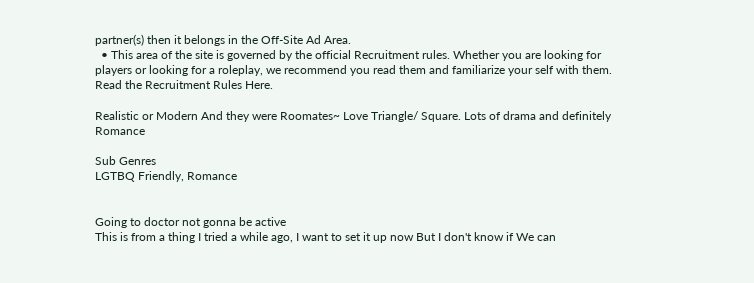partner(s) then it belongs in the Off-Site Ad Area.
  • This area of the site is governed by the official Recruitment rules. Whether you are looking for players or looking for a roleplay, we recommend you read them and familiarize your self with them. Read the Recruitment Rules Here.

Realistic or Modern And they were Roomates~ Love Triangle/ Square. Lots of drama and definitely Romance

Sub Genres
LGTBQ Friendly, Romance


Going to doctor not gonna be active
This is from a thing I tried a while ago, I want to set it up now But I don't know if We can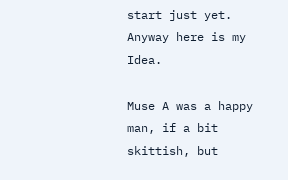start just yet. Anyway here is my Idea.

Muse A was a happy man, if a bit skittish, but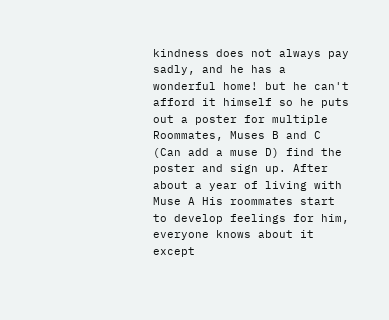kindness does not always pay sadly, and he has a wonderful home! but he can't afford it himself so he puts out a poster for multiple Roommates, Muses B and C (Can add a muse D) find the poster and sign up. After about a year of living with Muse A His roommates start to develop feelings for him, everyone knows about it except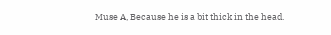Muse A, Because he is a bit thick in the head.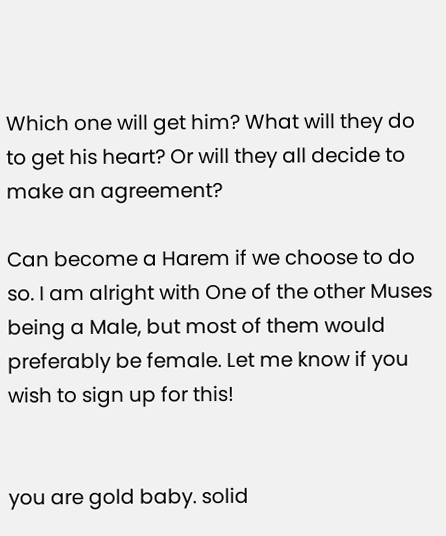Which one will get him? What will they do to get his heart? Or will they all decide to make an agreement?

Can become a Harem if we choose to do so. I am alright with One of the other Muses being a Male, but most of them would preferably be female. Let me know if you wish to sign up for this!


you are gold baby. solid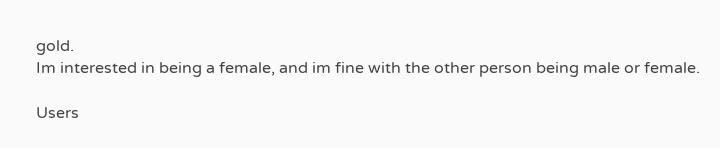gold.
Im interested in being a female, and im fine with the other person being male or female.

Users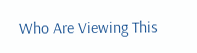Who Are Viewing This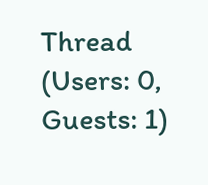Thread (Users: 0, Guests: 1)